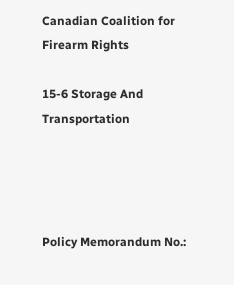Canadian Coalition for Firearm Rights

15-6 Storage And Transportation




Policy Memorandum No.: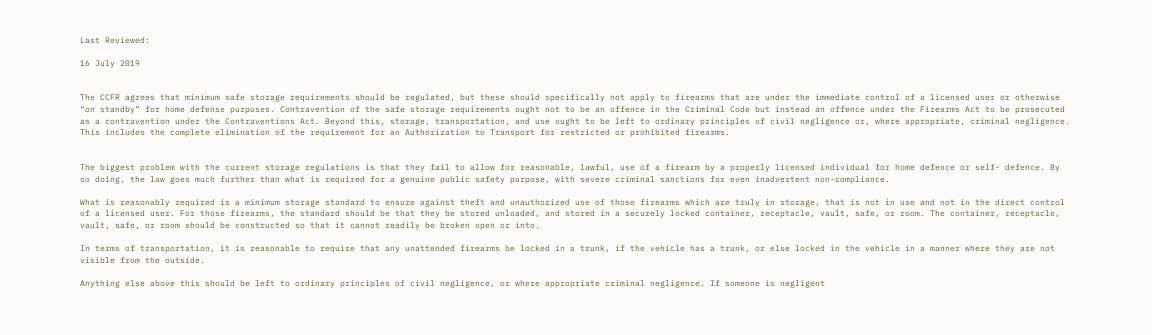Last Reviewed:

16 July 2019


The CCFR agrees that minimum safe storage requirements should be regulated, but these should specifically not apply to firearms that are under the immediate control of a licensed user or otherwise “on standby” for home defense purposes. Contravention of the safe storage requirements ought not to be an offence in the Criminal Code but instead an offence under the Firearms Act to be prosecuted as a contravention under the Contraventions Act. Beyond this, storage, transportation, and use ought to be left to ordinary principles of civil negligence or, where appropriate, criminal negligence. This includes the complete elimination of the requirement for an Authorization to Transport for restricted or prohibited firearms.


The biggest problem with the current storage regulations is that they fail to allow for reasonable, lawful, use of a firearm by a properly licensed individual for home defence or self- defence. By so doing, the law goes much further than what is required for a genuine public safety purpose, with severe criminal sanctions for even inadvertent non-compliance.

What is reasonably required is a minimum storage standard to ensure against theft and unauthorized use of those firearms which are truly in storage, that is not in use and not in the direct control of a licensed user. For those firearms, the standard should be that they be stored unloaded, and stored in a securely locked container, receptacle, vault, safe, or room. The container, receptacle, vault, safe, or room should be constructed so that it cannot readily be broken open or into.

In terms of transportation, it is reasonable to require that any unattended firearms be locked in a trunk, if the vehicle has a trunk, or else locked in the vehicle in a manner where they are not visible from the outside.

Anything else above this should be left to ordinary principles of civil negligence, or where appropriate criminal negligence. If someone is negligent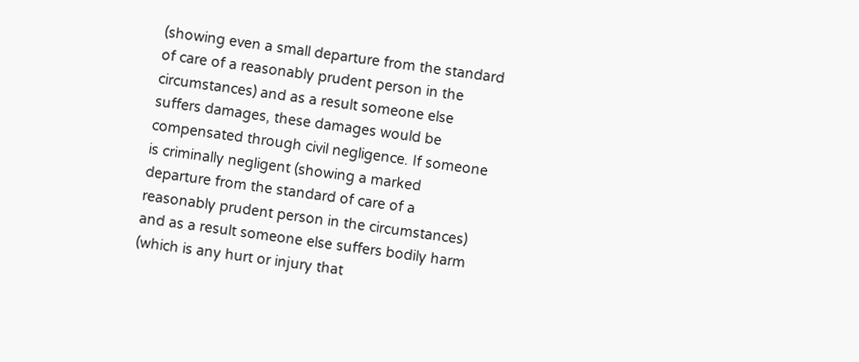(showing even a small departure from the standard of care of a reasonably prudent person in the circumstances) and as a result someone else suffers damages, these damages would be compensated through civil negligence. If someone is criminally negligent (showing a marked departure from the standard of care of a reasonably prudent person in the circumstances) and as a result someone else suffers bodily harm (which is any hurt or injury that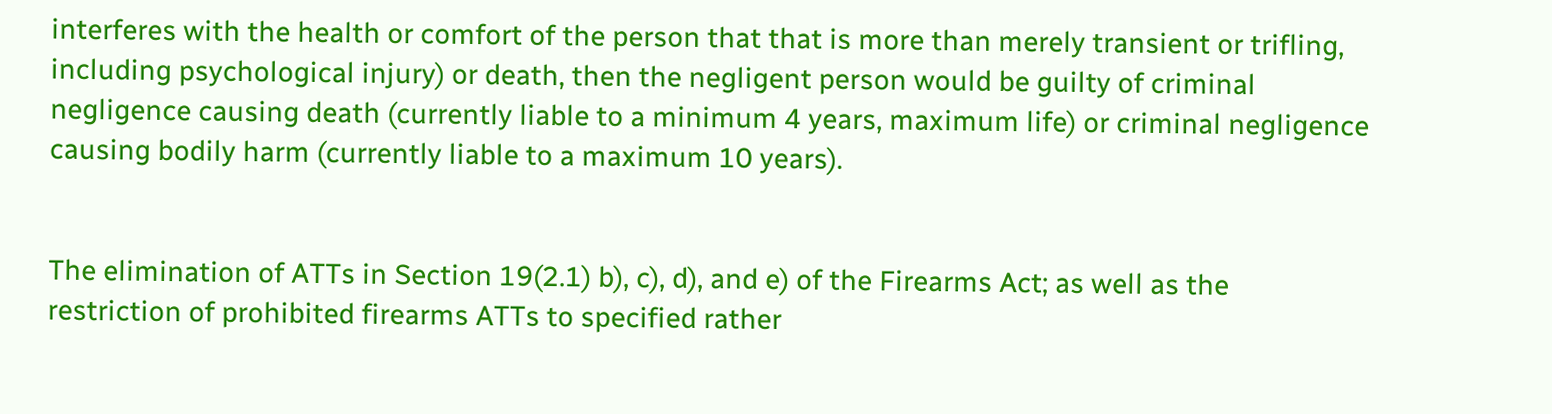interferes with the health or comfort of the person that that is more than merely transient or trifling, including psychological injury) or death, then the negligent person would be guilty of criminal negligence causing death (currently liable to a minimum 4 years, maximum life) or criminal negligence causing bodily harm (currently liable to a maximum 10 years).


The elimination of ATTs in Section 19(2.1) b), c), d), and e) of the Firearms Act; as well as the restriction of prohibited firearms ATTs to specified rather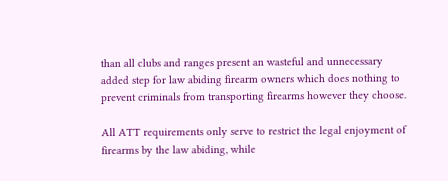than all clubs and ranges present an wasteful and unnecessary added step for law abiding firearm owners which does nothing to prevent criminals from transporting firearms however they choose.

All ATT requirements only serve to restrict the legal enjoyment of firearms by the law abiding, while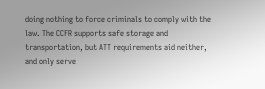doing nothing to force criminals to comply with the law. The CCFR supports safe storage and transportation, but ATT requirements aid neither, and only serve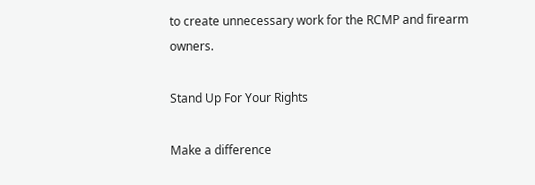to create unnecessary work for the RCMP and firearm owners.

Stand Up For Your Rights

Make a difference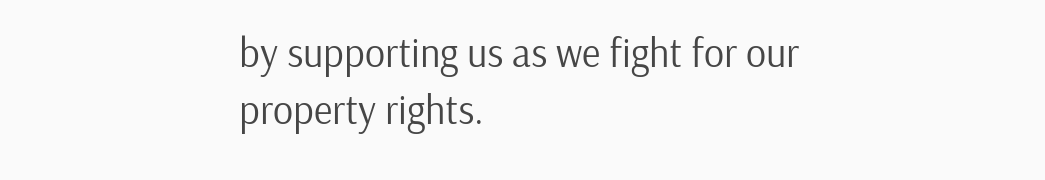by supporting us as we fight for our property rights.